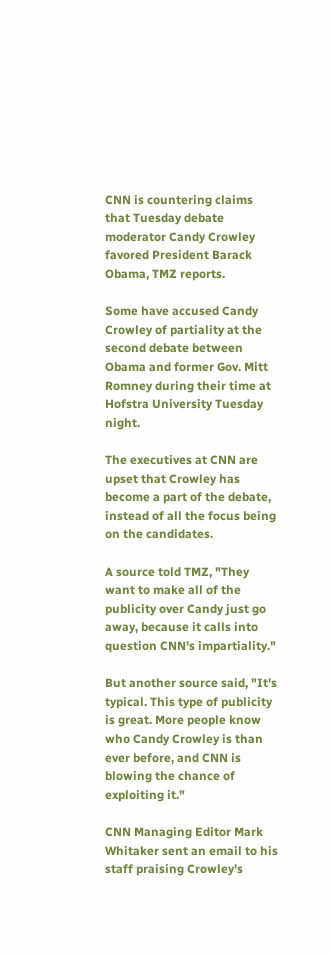CNN is countering claims that Tuesday debate moderator Candy Crowley favored President Barack Obama, TMZ reports.

Some have accused Candy Crowley of partiality at the second debate between Obama and former Gov. Mitt Romney during their time at Hofstra University Tuesday night.

The executives at CNN are upset that Crowley has become a part of the debate, instead of all the focus being on the candidates.

A source told TMZ, "They want to make all of the publicity over Candy just go away, because it calls into question CNN's impartiality."

But another source said, "It's typical. This type of publicity is great. More people know who Candy Crowley is than ever before, and CNN is blowing the chance of exploiting it."

CNN Managing Editor Mark Whitaker sent an email to his staff praising Crowley's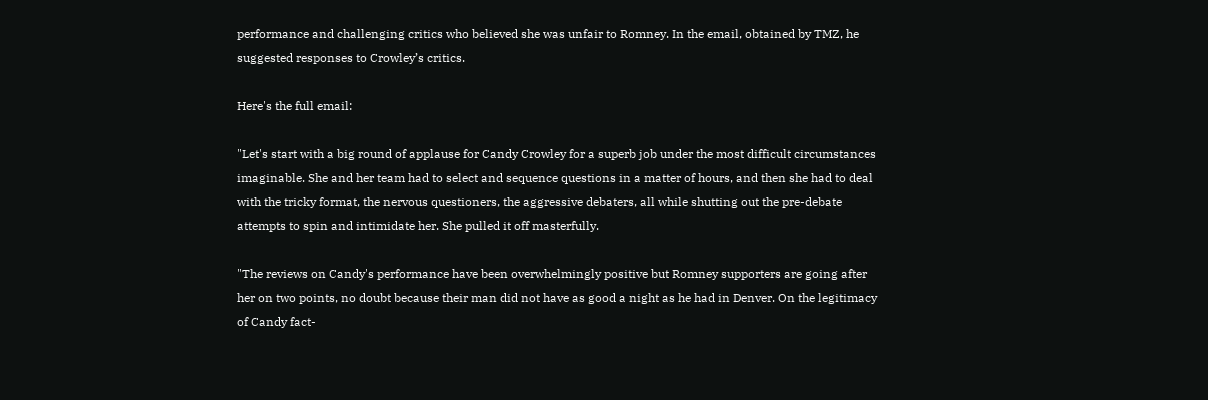performance and challenging critics who believed she was unfair to Romney. In the email, obtained by TMZ, he suggested responses to Crowley’s critics.

Here's the full email:

"Let's start with a big round of applause for Candy Crowley for a superb job under the most difficult circumstances imaginable. She and her team had to select and sequence questions in a matter of hours, and then she had to deal with the tricky format, the nervous questioners, the aggressive debaters, all while shutting out the pre-debate attempts to spin and intimidate her. She pulled it off masterfully.

"The reviews on Candy's performance have been overwhelmingly positive but Romney supporters are going after her on two points, no doubt because their man did not have as good a night as he had in Denver. On the legitimacy of Candy fact-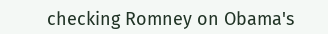checking Romney on Obama's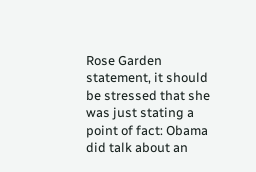Rose Garden statement, it should be stressed that she was just stating a point of fact: Obama did talk about an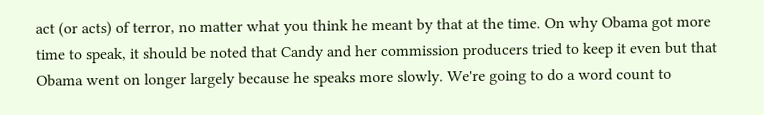act (or acts) of terror, no matter what you think he meant by that at the time. On why Obama got more time to speak, it should be noted that Candy and her commission producers tried to keep it even but that Obama went on longer largely because he speaks more slowly. We're going to do a word count to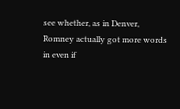see whether, as in Denver, Romney actually got more words in even if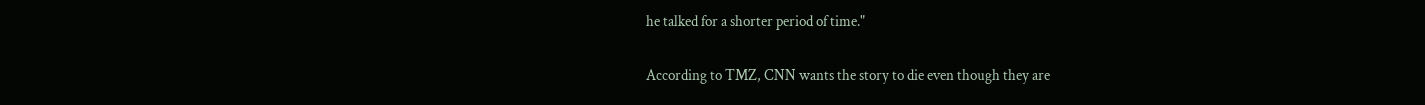he talked for a shorter period of time."

According to TMZ, CNN wants the story to die even though they are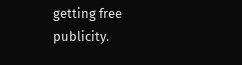getting free publicity.